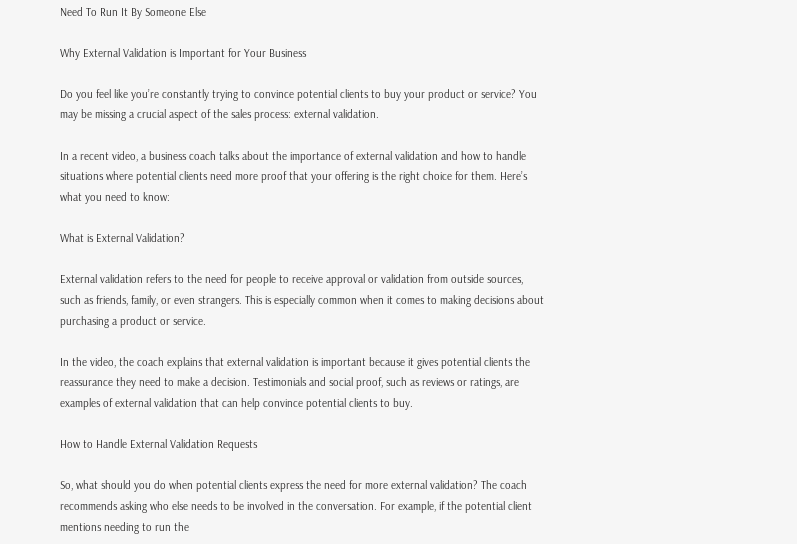Need To Run It By Someone Else

Why External Validation is Important for Your Business

Do you feel like you’re constantly trying to convince potential clients to buy your product or service? You may be missing a crucial aspect of the sales process: external validation.

In a recent video, a business coach talks about the importance of external validation and how to handle situations where potential clients need more proof that your offering is the right choice for them. Here’s what you need to know:

What is External Validation?

External validation refers to the need for people to receive approval or validation from outside sources, such as friends, family, or even strangers. This is especially common when it comes to making decisions about purchasing a product or service.

In the video, the coach explains that external validation is important because it gives potential clients the reassurance they need to make a decision. Testimonials and social proof, such as reviews or ratings, are examples of external validation that can help convince potential clients to buy.

How to Handle External Validation Requests

So, what should you do when potential clients express the need for more external validation? The coach recommends asking who else needs to be involved in the conversation. For example, if the potential client mentions needing to run the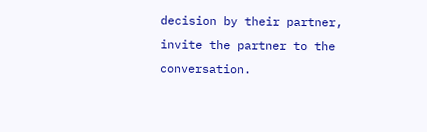decision by their partner, invite the partner to the conversation.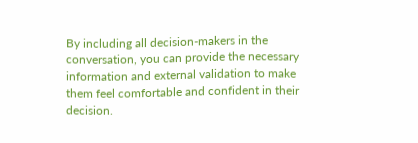By including all decision-makers in the conversation, you can provide the necessary information and external validation to make them feel comfortable and confident in their decision.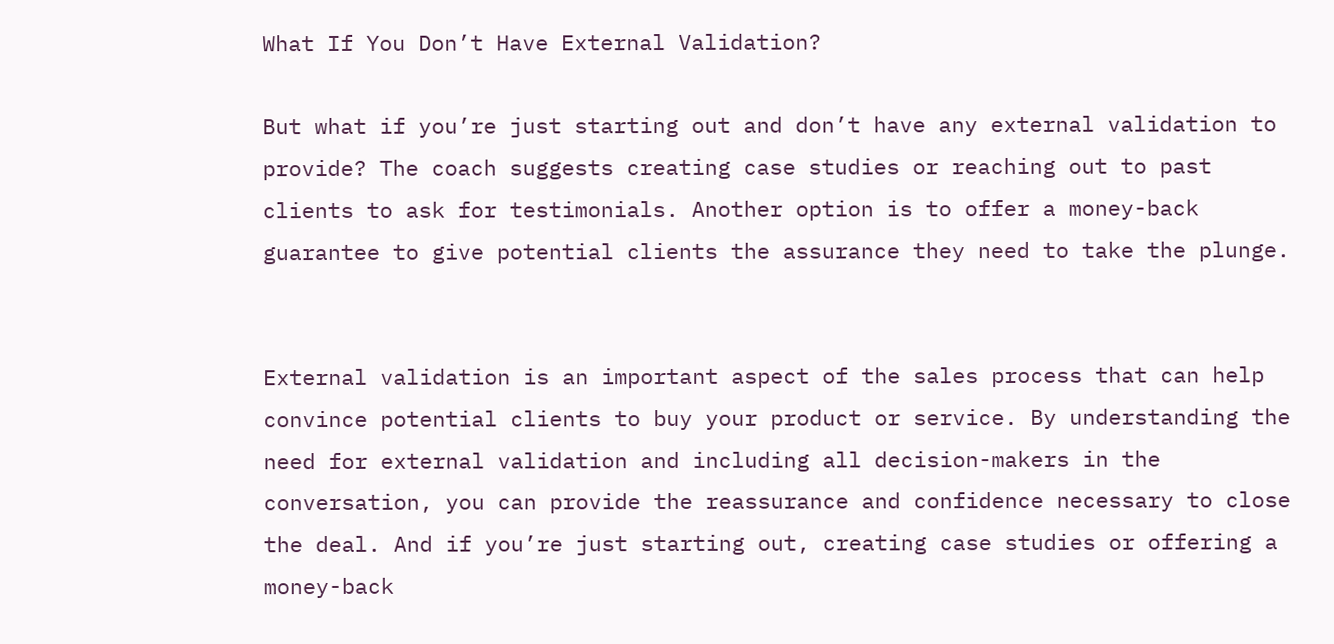What If You Don’t Have External Validation?

But what if you’re just starting out and don’t have any external validation to provide? The coach suggests creating case studies or reaching out to past clients to ask for testimonials. Another option is to offer a money-back guarantee to give potential clients the assurance they need to take the plunge.


External validation is an important aspect of the sales process that can help convince potential clients to buy your product or service. By understanding the need for external validation and including all decision-makers in the conversation, you can provide the reassurance and confidence necessary to close the deal. And if you’re just starting out, creating case studies or offering a money-back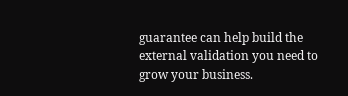guarantee can help build the external validation you need to grow your business.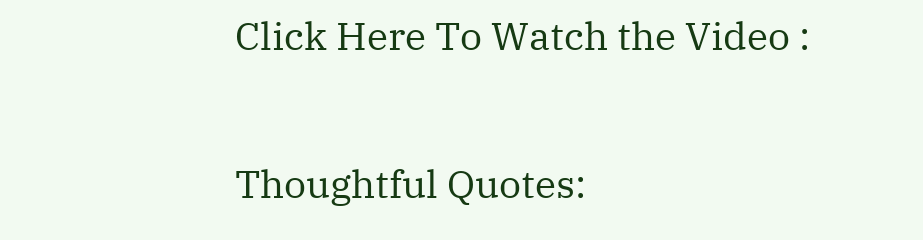Click Here To Watch the Video :

Thoughtful Quotes: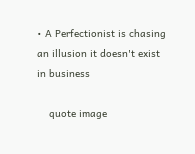• A Perfectionist is chasing an illusion it doesn't exist in business

    quote image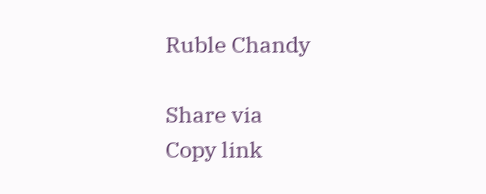Ruble Chandy

Share via
Copy link